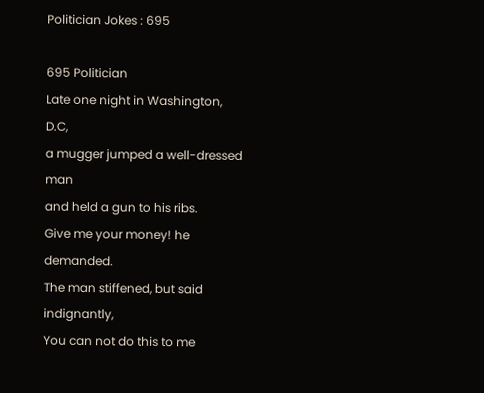Politician Jokes : 695

695 Politician
Late one night in Washington, D.C,
a mugger jumped a well-dressed man
and held a gun to his ribs.
Give me your money! he demanded.
The man stiffened, but said indignantly,
You can not do this to me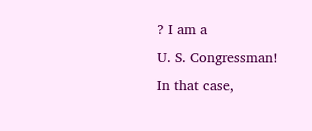? I am a
U. S. Congressman!
In that case,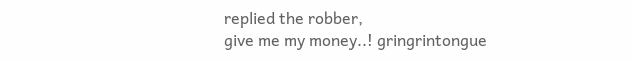replied the robber,
give me my money..! gringrintongue